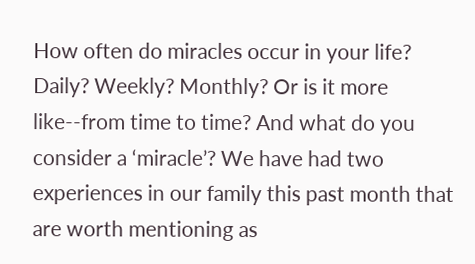How often do miracles occur in your life? Daily? Weekly? Monthly? Or is it more like--from time to time? And what do you consider a ‘miracle’? We have had two experiences in our family this past month that are worth mentioning as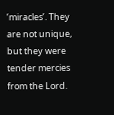‘miracles’. They are not unique, but they were tender mercies from the Lord.